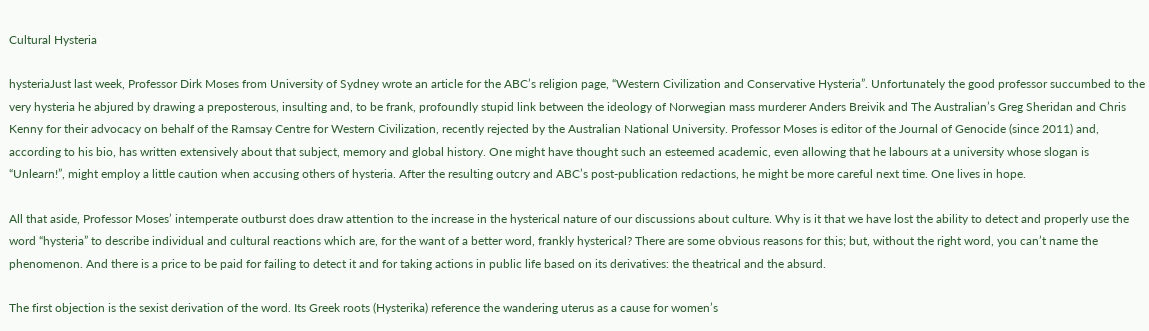Cultural Hysteria

hysteriaJust last week, Professor Dirk Moses from University of Sydney wrote an article for the ABC’s religion page, “Western Civilization and Conservative Hysteria”. Unfortunately the good professor succumbed to the very hysteria he abjured by drawing a preposterous, insulting and, to be frank, profoundly stupid link between the ideology of Norwegian mass murderer Anders Breivik and The Australian’s Greg Sheridan and Chris Kenny for their advocacy on behalf of the Ramsay Centre for Western Civilization, recently rejected by the Australian National University. Professor Moses is editor of the Journal of Genocide (since 2011) and, according to his bio, has written extensively about that subject, memory and global history. One might have thought such an esteemed academic, even allowing that he labours at a university whose slogan is “Unlearn!”, might employ a little caution when accusing others of hysteria. After the resulting outcry and ABC’s post-publication redactions, he might be more careful next time. One lives in hope.

All that aside, Professor Moses’ intemperate outburst does draw attention to the increase in the hysterical nature of our discussions about culture. Why is it that we have lost the ability to detect and properly use the word “hysteria” to describe individual and cultural reactions which are, for the want of a better word, frankly hysterical? There are some obvious reasons for this; but, without the right word, you can’t name the phenomenon. And there is a price to be paid for failing to detect it and for taking actions in public life based on its derivatives: the theatrical and the absurd.

The first objection is the sexist derivation of the word. Its Greek roots (Hysterika) reference the wandering uterus as a cause for women’s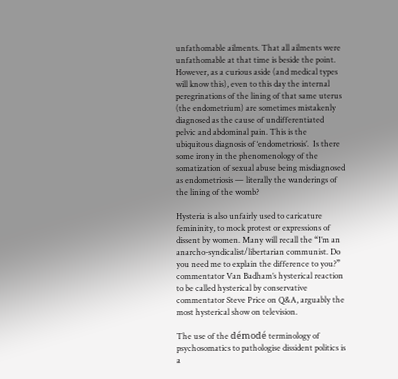unfathomable ailments. That all ailments were unfathomable at that time is beside the point. However, as a curious aside (and medical types will know this), even to this day the internal peregrinations of the lining of that same uterus (the endometrium) are sometimes mistakenly diagnosed as the cause of undifferentiated pelvic and abdominal pain. This is the ubiquitous diagnosis of ‘endometriosis’.  Is there some irony in the phenomenology of the somatization of sexual abuse being misdiagnosed as endometriosis — literally the wanderings of the lining of the womb?

Hysteria is also unfairly used to caricature femininity, to mock protest or expressions of dissent by women. Many will recall the “I’m an anarcho-syndicalist/libertarian communist. Do you need me to explain the difference to you?” commentator Van Badham’s hysterical reaction to be called hysterical by conservative commentator Steve Price on Q&A, arguably the most hysterical show on television.

The use of the démodé terminology of psychosomatics to pathologise dissident politics is a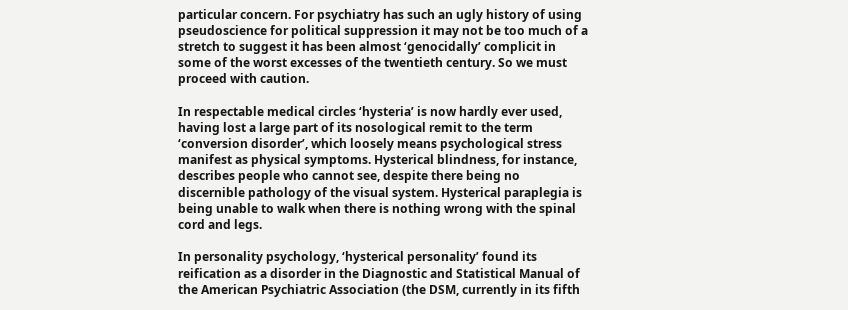particular concern. For psychiatry has such an ugly history of using pseudoscience for political suppression it may not be too much of a stretch to suggest it has been almost ‘genocidally’ complicit in some of the worst excesses of the twentieth century. So we must proceed with caution.

In respectable medical circles ‘hysteria’ is now hardly ever used, having lost a large part of its nosological remit to the term ‘conversion disorder’, which loosely means psychological stress manifest as physical symptoms. Hysterical blindness, for instance, describes people who cannot see, despite there being no discernible pathology of the visual system. Hysterical paraplegia is being unable to walk when there is nothing wrong with the spinal cord and legs.

In personality psychology, ‘hysterical personality’ found its reification as a disorder in the Diagnostic and Statistical Manual of the American Psychiatric Association (the DSM, currently in its fifth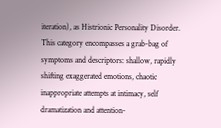iteration), as Histrionic Personality Disorder. This category encompasses a grab-bag of symptoms and descriptors: shallow, rapidly shifting exaggerated emotions, chaotic inappropriate attempts at intimacy, self dramatization and attention-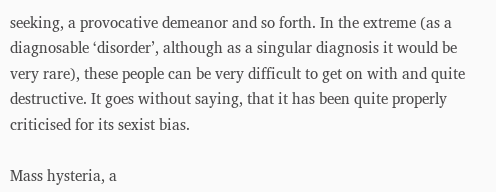seeking, a provocative demeanor and so forth. In the extreme (as a diagnosable ‘disorder’, although as a singular diagnosis it would be very rare), these people can be very difficult to get on with and quite destructive. It goes without saying, that it has been quite properly criticised for its sexist bias.

Mass hysteria, a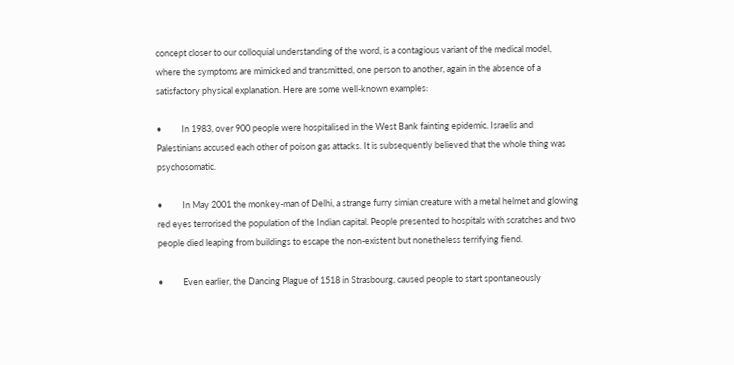concept closer to our colloquial understanding of the word, is a contagious variant of the medical model, where the symptoms are mimicked and transmitted, one person to another, again in the absence of a satisfactory physical explanation. Here are some well-known examples:

•          In 1983, over 900 people were hospitalised in the West Bank fainting epidemic. Israelis and Palestinians accused each other of poison gas attacks. It is subsequently believed that the whole thing was psychosomatic.

•          In May 2001 the monkey-man of Delhi, a strange furry simian creature with a metal helmet and glowing red eyes terrorised the population of the Indian capital. People presented to hospitals with scratches and two people died leaping from buildings to escape the non-existent but nonetheless terrifying fiend.

•          Even earlier, the Dancing Plague of 1518 in Strasbourg, caused people to start spontaneously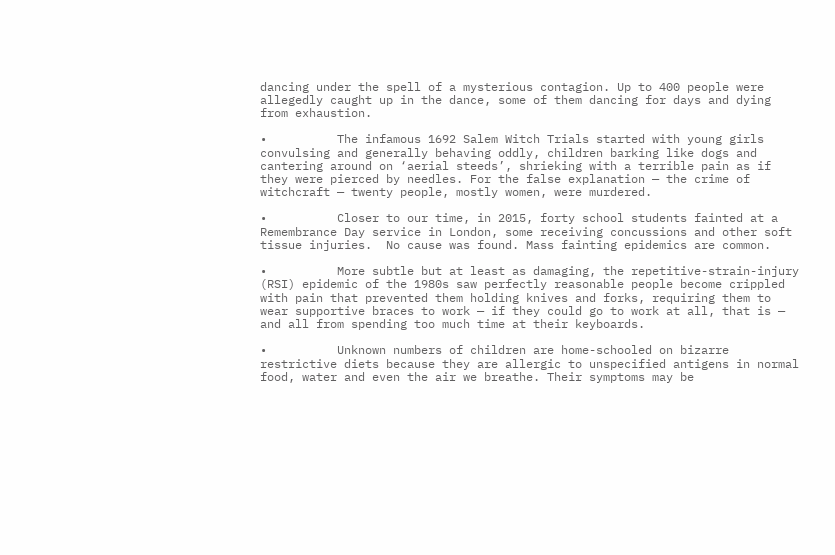dancing under the spell of a mysterious contagion. Up to 400 people were allegedly caught up in the dance, some of them dancing for days and dying from exhaustion.

•          The infamous 1692 Salem Witch Trials started with young girls convulsing and generally behaving oddly, children barking like dogs and cantering around on ‘aerial steeds’, shrieking with a terrible pain as if they were pierced by needles. For the false explanation — the crime of witchcraft — twenty people, mostly women, were murdered.

•          Closer to our time, in 2015, forty school students fainted at a Remembrance Day service in London, some receiving concussions and other soft tissue injuries.  No cause was found. Mass fainting epidemics are common.

•          More subtle but at least as damaging, the repetitive-strain-injury (RSI) epidemic of the 1980s saw perfectly reasonable people become crippled with pain that prevented them holding knives and forks, requiring them to wear supportive braces to work — if they could go to work at all, that is — and all from spending too much time at their keyboards.

•          Unknown numbers of children are home-schooled on bizarre restrictive diets because they are allergic to unspecified antigens in normal food, water and even the air we breathe. Their symptoms may be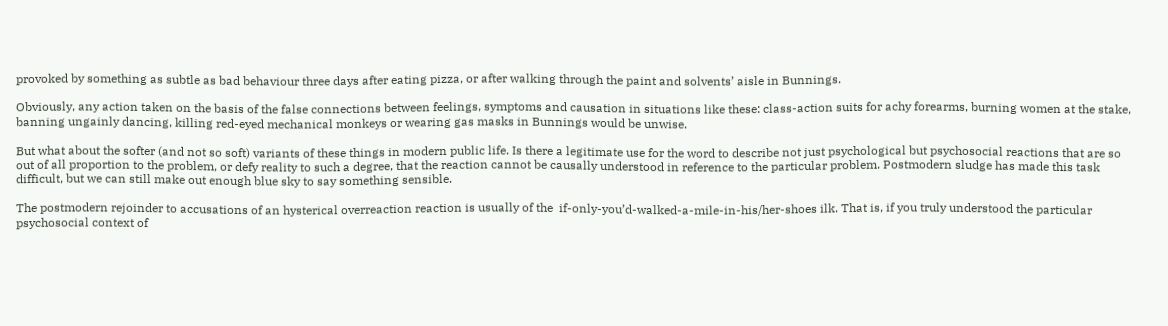provoked by something as subtle as bad behaviour three days after eating pizza, or after walking through the paint and solvents’ aisle in Bunnings.

Obviously, any action taken on the basis of the false connections between feelings, symptoms and causation in situations like these: class-action suits for achy forearms, burning women at the stake, banning ungainly dancing, killing red-eyed mechanical monkeys or wearing gas masks in Bunnings would be unwise.

But what about the softer (and not so soft) variants of these things in modern public life. Is there a legitimate use for the word to describe not just psychological but psychosocial reactions that are so out of all proportion to the problem, or defy reality to such a degree, that the reaction cannot be causally understood in reference to the particular problem. Postmodern sludge has made this task difficult, but we can still make out enough blue sky to say something sensible.

The postmodern rejoinder to accusations of an hysterical overreaction reaction is usually of the  if-only-you’d-walked-a-mile-in-his/her-shoes ilk. That is, if you truly understood the particular psychosocial context of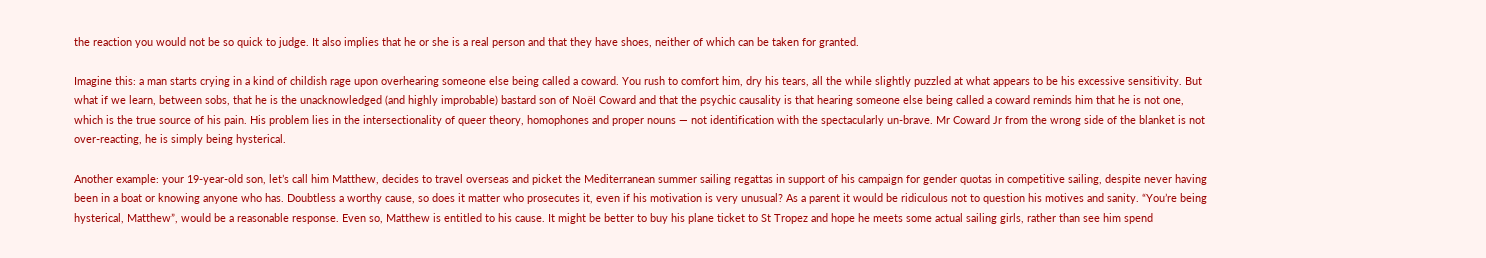the reaction you would not be so quick to judge. It also implies that he or she is a real person and that they have shoes, neither of which can be taken for granted.

Imagine this: a man starts crying in a kind of childish rage upon overhearing someone else being called a coward. You rush to comfort him, dry his tears, all the while slightly puzzled at what appears to be his excessive sensitivity. But what if we learn, between sobs, that he is the unacknowledged (and highly improbable) bastard son of Noël Coward and that the psychic causality is that hearing someone else being called a coward reminds him that he is not one, which is the true source of his pain. His problem lies in the intersectionality of queer theory, homophones and proper nouns — not identification with the spectacularly un-brave. Mr Coward Jr from the wrong side of the blanket is not over-reacting, he is simply being hysterical.

Another example: your 19-year-old son, let’s call him Matthew, decides to travel overseas and picket the Mediterranean summer sailing regattas in support of his campaign for gender quotas in competitive sailing, despite never having been in a boat or knowing anyone who has. Doubtless a worthy cause, so does it matter who prosecutes it, even if his motivation is very unusual? As a parent it would be ridiculous not to question his motives and sanity. “You’re being hysterical, Matthew”, would be a reasonable response. Even so, Matthew is entitled to his cause. It might be better to buy his plane ticket to St Tropez and hope he meets some actual sailing girls, rather than see him spend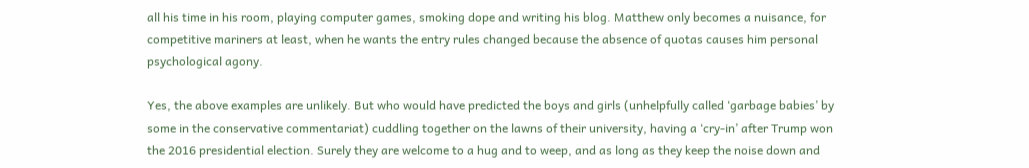all his time in his room, playing computer games, smoking dope and writing his blog. Matthew only becomes a nuisance, for competitive mariners at least, when he wants the entry rules changed because the absence of quotas causes him personal psychological agony.

Yes, the above examples are unlikely. But who would have predicted the boys and girls (unhelpfully called ‘garbage babies’ by some in the conservative commentariat) cuddling together on the lawns of their university, having a ‘cry-in’ after Trump won the 2016 presidential election. Surely they are welcome to a hug and to weep, and as long as they keep the noise down and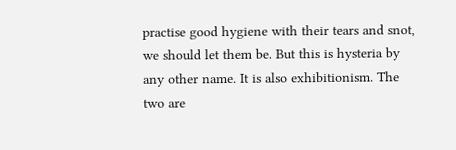practise good hygiene with their tears and snot, we should let them be. But this is hysteria by any other name. It is also exhibitionism. The two are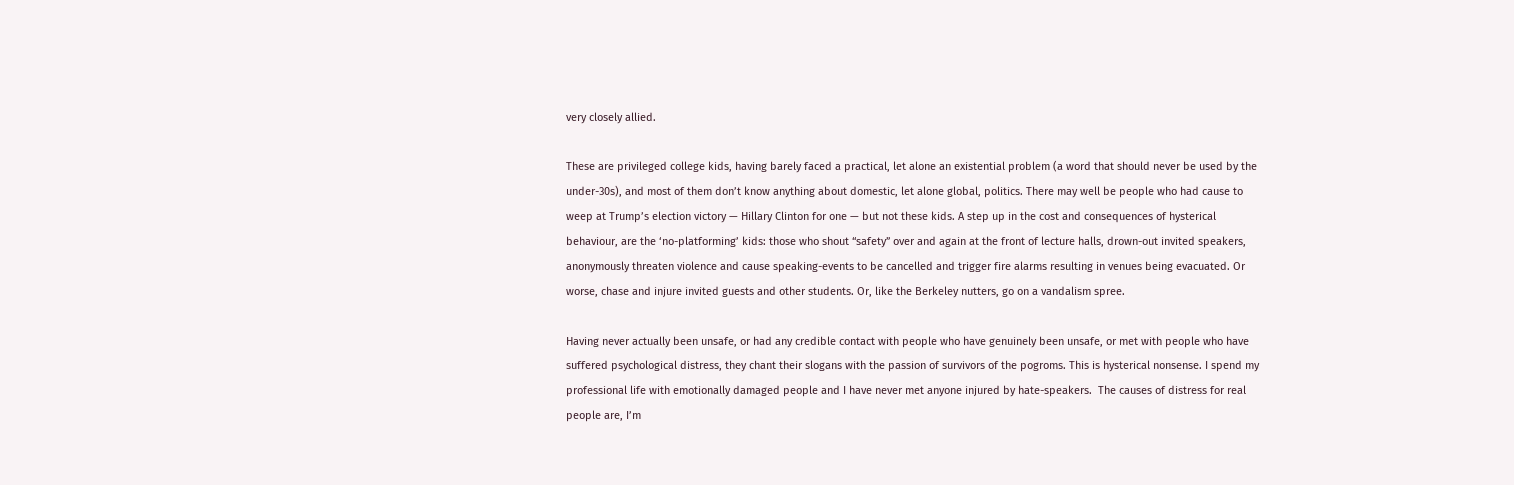very closely allied.

These are privileged college kids, having barely faced a practical, let alone an existential problem (a word that should never be used by the under-30s), and most of them don’t know anything about domestic, let alone global, politics. There may well be people who had cause to weep at Trump’s election victory — Hillary Clinton for one — but not these kids. A step up in the cost and consequences of hysterical behaviour, are the ‘no-platforming’ kids: those who shout “safety” over and again at the front of lecture halls, drown-out invited speakers, anonymously threaten violence and cause speaking-events to be cancelled and trigger fire alarms resulting in venues being evacuated. Or worse, chase and injure invited guests and other students. Or, like the Berkeley nutters, go on a vandalism spree.

Having never actually been unsafe, or had any credible contact with people who have genuinely been unsafe, or met with people who have suffered psychological distress, they chant their slogans with the passion of survivors of the pogroms. This is hysterical nonsense. I spend my professional life with emotionally damaged people and I have never met anyone injured by hate-speakers.  The causes of distress for real people are, I’m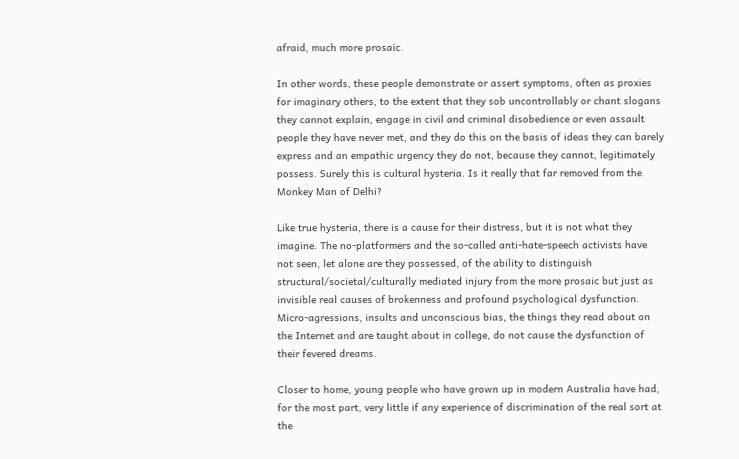afraid, much more prosaic.

In other words, these people demonstrate or assert symptoms, often as proxies for imaginary others, to the extent that they sob uncontrollably or chant slogans they cannot explain, engage in civil and criminal disobedience or even assault people they have never met, and they do this on the basis of ideas they can barely express and an empathic urgency they do not, because they cannot, legitimately possess. Surely this is cultural hysteria. Is it really that far removed from the Monkey Man of Delhi?

Like true hysteria, there is a cause for their distress, but it is not what they imagine. The no-platformers and the so-called anti-hate-speech activists have not seen, let alone are they possessed, of the ability to distinguish structural/societal/culturally mediated injury from the more prosaic but just as invisible real causes of brokenness and profound psychological dysfunction. Micro-agressions, insults and unconscious bias, the things they read about on the Internet and are taught about in college, do not cause the dysfunction of their fevered dreams.

Closer to home, young people who have grown up in modern Australia have had, for the most part, very little if any experience of discrimination of the real sort at the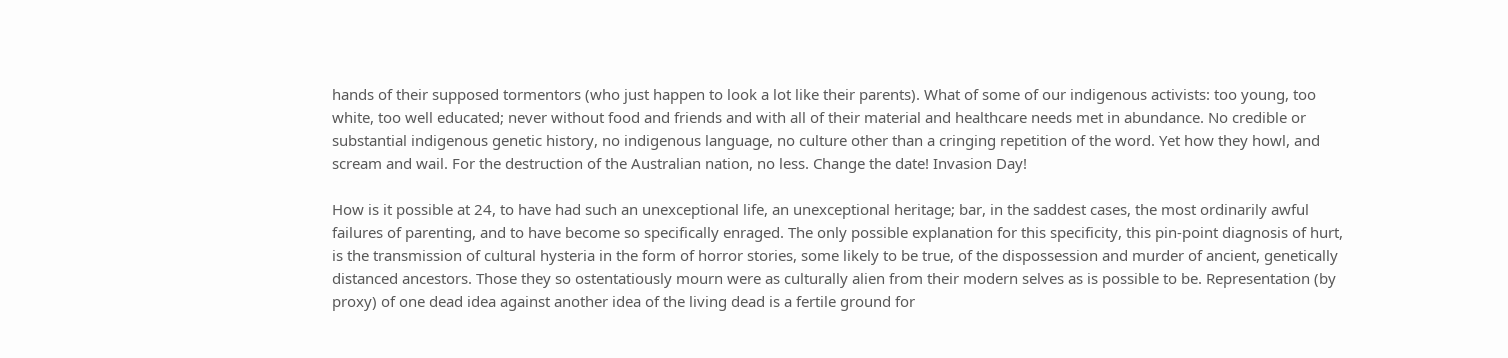hands of their supposed tormentors (who just happen to look a lot like their parents). What of some of our indigenous activists: too young, too white, too well educated; never without food and friends and with all of their material and healthcare needs met in abundance. No credible or substantial indigenous genetic history, no indigenous language, no culture other than a cringing repetition of the word. Yet how they howl, and scream and wail. For the destruction of the Australian nation, no less. Change the date! Invasion Day!

How is it possible at 24, to have had such an unexceptional life, an unexceptional heritage; bar, in the saddest cases, the most ordinarily awful failures of parenting, and to have become so specifically enraged. The only possible explanation for this specificity, this pin-point diagnosis of hurt, is the transmission of cultural hysteria in the form of horror stories, some likely to be true, of the dispossession and murder of ancient, genetically distanced ancestors. Those they so ostentatiously mourn were as culturally alien from their modern selves as is possible to be. Representation (by proxy) of one dead idea against another idea of the living dead is a fertile ground for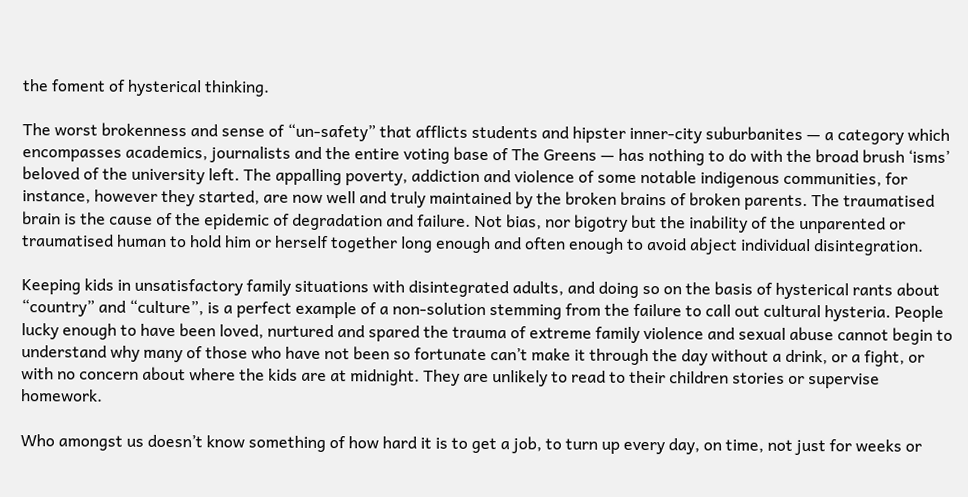the foment of hysterical thinking.

The worst brokenness and sense of “un-safety” that afflicts students and hipster inner-city suburbanites — a category which encompasses academics, journalists and the entire voting base of The Greens — has nothing to do with the broad brush ‘isms’ beloved of the university left. The appalling poverty, addiction and violence of some notable indigenous communities, for instance, however they started, are now well and truly maintained by the broken brains of broken parents. The traumatised brain is the cause of the epidemic of degradation and failure. Not bias, nor bigotry but the inability of the unparented or traumatised human to hold him or herself together long enough and often enough to avoid abject individual disintegration.

Keeping kids in unsatisfactory family situations with disintegrated adults, and doing so on the basis of hysterical rants about “country” and “culture”, is a perfect example of a non-solution stemming from the failure to call out cultural hysteria. People lucky enough to have been loved, nurtured and spared the trauma of extreme family violence and sexual abuse cannot begin to understand why many of those who have not been so fortunate can’t make it through the day without a drink, or a fight, or with no concern about where the kids are at midnight. They are unlikely to read to their children stories or supervise homework.

Who amongst us doesn’t know something of how hard it is to get a job, to turn up every day, on time, not just for weeks or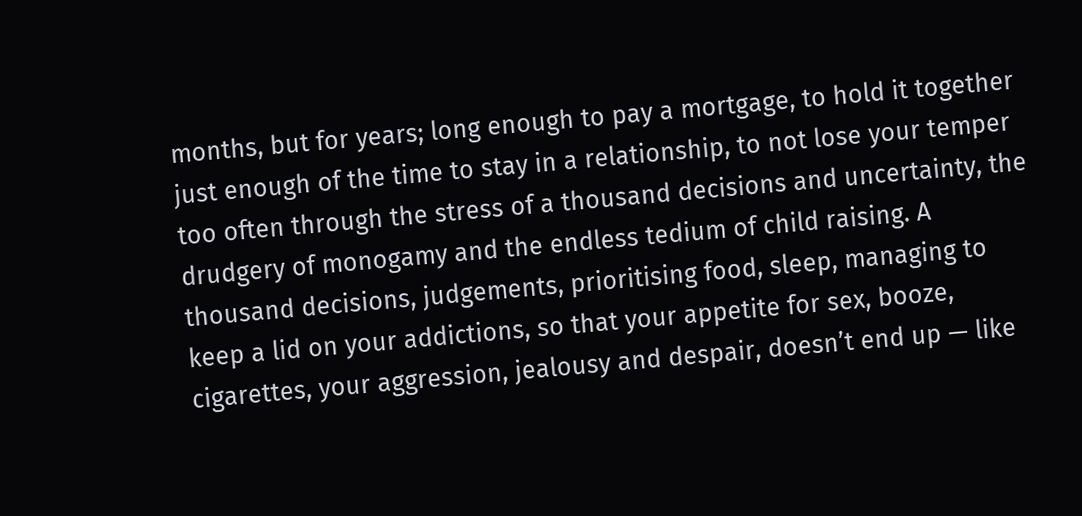months, but for years; long enough to pay a mortgage, to hold it together just enough of the time to stay in a relationship, to not lose your temper too often through the stress of a thousand decisions and uncertainty, the drudgery of monogamy and the endless tedium of child raising. A thousand decisions, judgements, prioritising food, sleep, managing to keep a lid on your addictions, so that your appetite for sex, booze, cigarettes, your aggression, jealousy and despair, doesn’t end up — like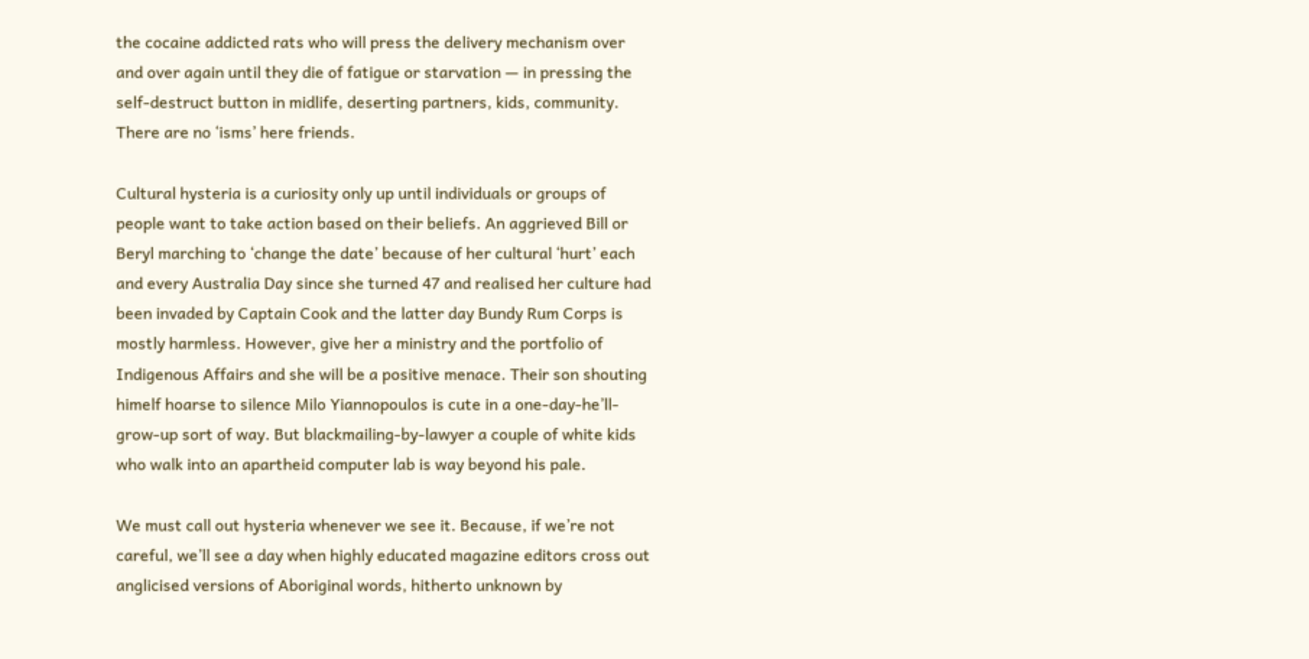the cocaine addicted rats who will press the delivery mechanism over and over again until they die of fatigue or starvation — in pressing the self-destruct button in midlife, deserting partners, kids, community. There are no ‘isms’ here friends.

Cultural hysteria is a curiosity only up until individuals or groups of people want to take action based on their beliefs. An aggrieved Bill or Beryl marching to ‘change the date’ because of her cultural ‘hurt’ each and every Australia Day since she turned 47 and realised her culture had been invaded by Captain Cook and the latter day Bundy Rum Corps is mostly harmless. However, give her a ministry and the portfolio of Indigenous Affairs and she will be a positive menace. Their son shouting himelf hoarse to silence Milo Yiannopoulos is cute in a one-day-he’ll-grow-up sort of way. But blackmailing-by-lawyer a couple of white kids who walk into an apartheid computer lab is way beyond his pale.

We must call out hysteria whenever we see it. Because, if we’re not careful, we’ll see a day when highly educated magazine editors cross out anglicised versions of Aboriginal words, hitherto unknown by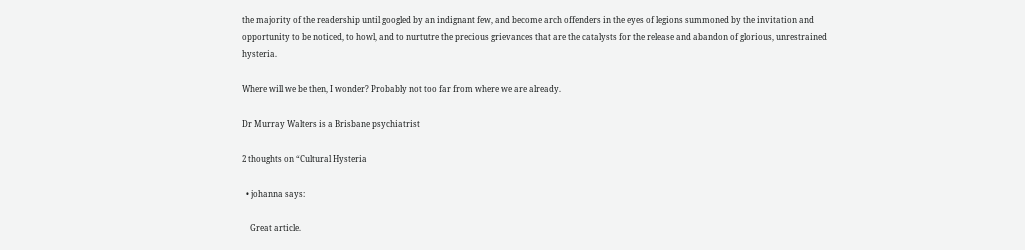the majority of the readership until googled by an indignant few, and become arch offenders in the eyes of legions summoned by the invitation and opportunity to be noticed, to howl, and to nurtutre the precious grievances that are the catalysts for the release and abandon of glorious, unrestrained hysteria.

Where will we be then, I wonder? Probably not too far from where we are already.

Dr Murray Walters is a Brisbane psychiatrist

2 thoughts on “Cultural Hysteria

  • johanna says:

    Great article.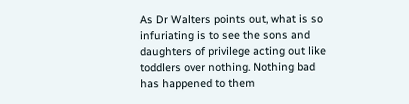As Dr Walters points out, what is so infuriating is to see the sons and daughters of privilege acting out like toddlers over nothing. Nothing bad has happened to them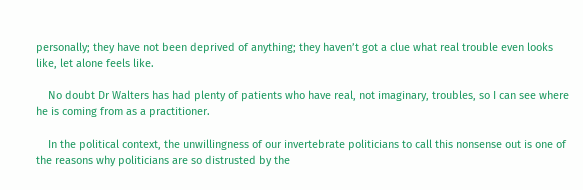personally; they have not been deprived of anything; they haven’t got a clue what real trouble even looks like, let alone feels like.

    No doubt Dr Walters has had plenty of patients who have real, not imaginary, troubles, so I can see where he is coming from as a practitioner.

    In the political context, the unwillingness of our invertebrate politicians to call this nonsense out is one of the reasons why politicians are so distrusted by the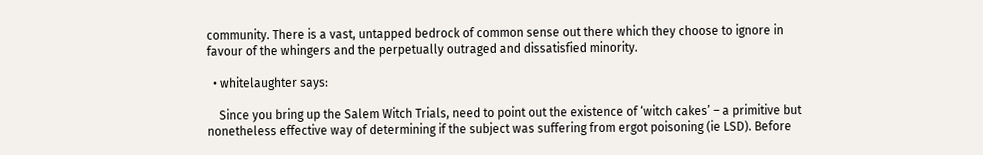community. There is a vast, untapped bedrock of common sense out there which they choose to ignore in favour of the whingers and the perpetually outraged and dissatisfied minority.

  • whitelaughter says:

    Since you bring up the Salem Witch Trials, need to point out the existence of ‘witch cakes’ – a primitive but nonetheless effective way of determining if the subject was suffering from ergot poisoning (ie LSD). Before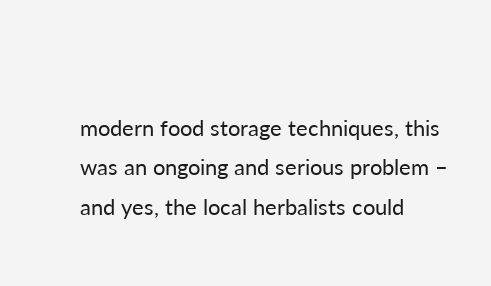modern food storage techniques, this was an ongoing and serious problem – and yes, the local herbalists could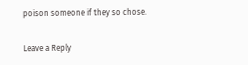poison someone if they so chose.

Leave a Reply